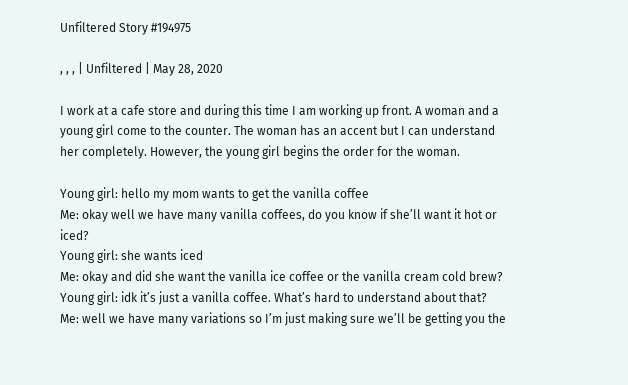Unfiltered Story #194975

, , , | Unfiltered | May 28, 2020

I work at a cafe store and during this time I am working up front. A woman and a young girl come to the counter. The woman has an accent but I can understand her completely. However, the young girl begins the order for the woman.

Young girl: hello my mom wants to get the vanilla coffee
Me: okay well we have many vanilla coffees, do you know if she’ll want it hot or iced?
Young girl: she wants iced
Me: okay and did she want the vanilla ice coffee or the vanilla cream cold brew?
Young girl: idk it’s just a vanilla coffee. What’s hard to understand about that?
Me: well we have many variations so I’m just making sure we’ll be getting you the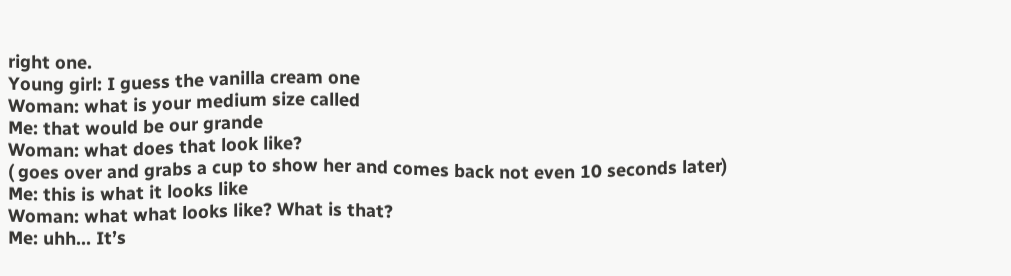right one.
Young girl: I guess the vanilla cream one
Woman: what is your medium size called
Me: that would be our grande
Woman: what does that look like?
( goes over and grabs a cup to show her and comes back not even 10 seconds later)
Me: this is what it looks like
Woman: what what looks like? What is that?
Me: uhh… It’s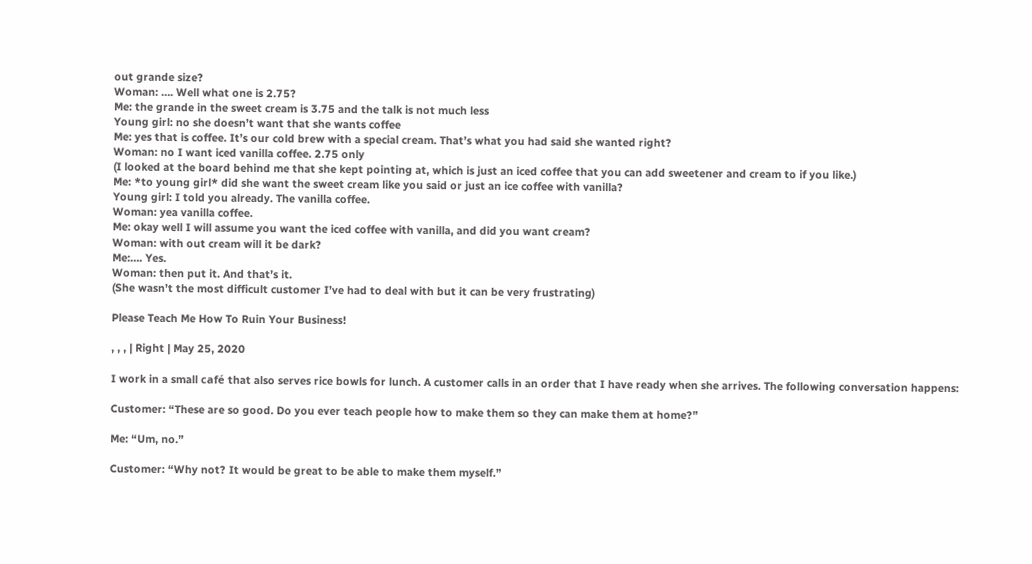out grande size?
Woman: …. Well what one is 2.75?
Me: the grande in the sweet cream is 3.75 and the talk is not much less
Young girl: no she doesn’t want that she wants coffee
Me: yes that is coffee. It’s our cold brew with a special cream. That’s what you had said she wanted right?
Woman: no I want iced vanilla coffee. 2.75 only
(I looked at the board behind me that she kept pointing at, which is just an iced coffee that you can add sweetener and cream to if you like.)
Me: *to young girl* did she want the sweet cream like you said or just an ice coffee with vanilla?
Young girl: I told you already. The vanilla coffee.
Woman: yea vanilla coffee.
Me: okay well I will assume you want the iced coffee with vanilla, and did you want cream?
Woman: with out cream will it be dark?
Me:…. Yes.
Woman: then put it. And that’s it.
(She wasn’t the most difficult customer I’ve had to deal with but it can be very frustrating)

Please Teach Me How To Ruin Your Business!

, , , | Right | May 25, 2020

I work in a small café that also serves rice bowls for lunch. A customer calls in an order that I have ready when she arrives. The following conversation happens:

Customer: “These are so good. Do you ever teach people how to make them so they can make them at home?”

Me: “Um, no.”

Customer: “Why not? It would be great to be able to make them myself.”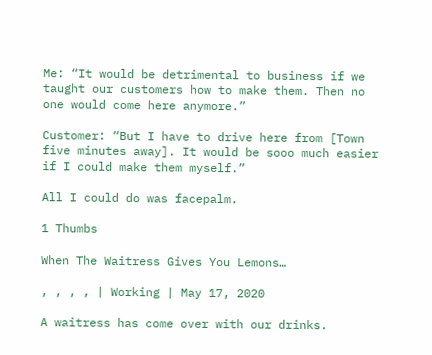Me: “It would be detrimental to business if we taught our customers how to make them. Then no one would come here anymore.”

Customer: “But I have to drive here from [Town five minutes away]. It would be sooo much easier if I could make them myself.”

All I could do was facepalm.

1 Thumbs

When The Waitress Gives You Lemons…

, , , , | Working | May 17, 2020

A waitress has come over with our drinks.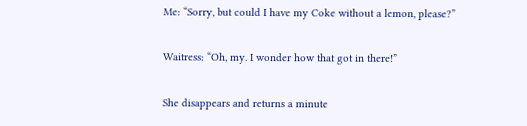Me: “Sorry, but could I have my Coke without a lemon, please?”

Waitress: “Oh, my. I wonder how that got in there!”

She disappears and returns a minute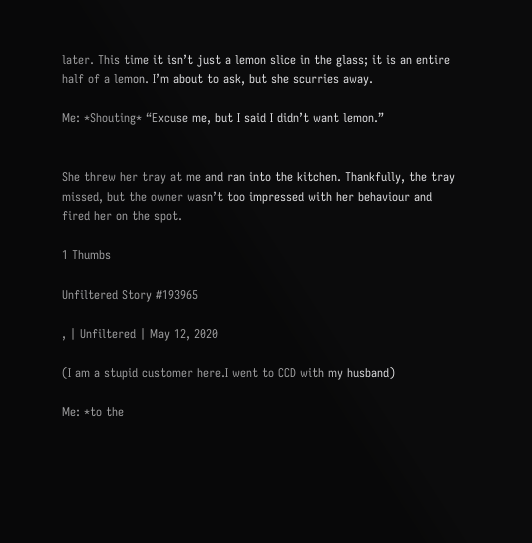later. This time it isn’t just a lemon slice in the glass; it is an entire half of a lemon. I’m about to ask, but she scurries away.

Me: *Shouting* “Excuse me, but I said I didn’t want lemon.”


She threw her tray at me and ran into the kitchen. Thankfully, the tray missed, but the owner wasn’t too impressed with her behaviour and fired her on the spot.

1 Thumbs

Unfiltered Story #193965

, | Unfiltered | May 12, 2020

(I am a stupid customer here.I went to CCD with my husband)

Me: *to the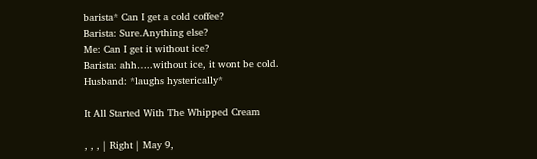barista* Can I get a cold coffee?
Barista: Sure.Anything else?
Me: Can I get it without ice?
Barista: ahh…..without ice, it wont be cold.
Husband: *laughs hysterically*

It All Started With The Whipped Cream

, , , | Right | May 9,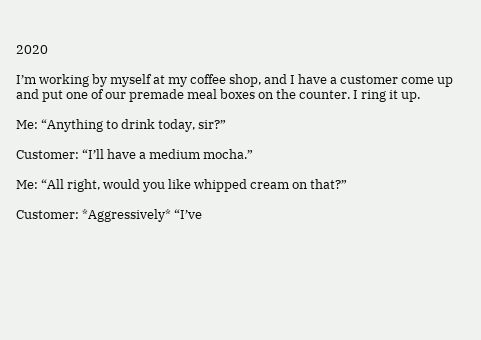2020

I’m working by myself at my coffee shop, and I have a customer come up and put one of our premade meal boxes on the counter. I ring it up.

Me: “Anything to drink today, sir?”

Customer: “I’ll have a medium mocha.”

Me: “All right, would you like whipped cream on that?”

Customer: *Aggressively* “I’ve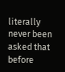literally never been asked that before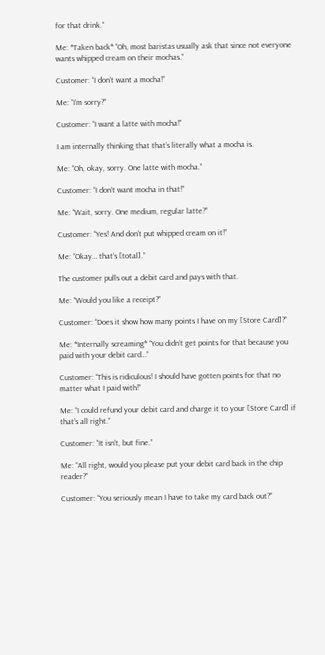for that drink.”

Me: *Taken back* “Oh, most baristas usually ask that since not everyone wants whipped cream on their mochas.”

Customer: “I don’t want a mocha!”

Me: “I’m sorry?”

Customer: “I want a latte with mocha!”

I am internally thinking that that’s literally what a mocha is.

Me: “Oh, okay, sorry. One latte with mocha.”

Customer: “I don’t want mocha in that!”

Me: “Wait, sorry. One medium, regular latte?”

Customer: “Yes! And don’t put whipped cream on it!”

Me: “Okay… that’s [total].”

The customer pulls out a debit card and pays with that.

Me: “Would you like a receipt?”

Customer: “Does it show how many points I have on my [Store Card]?”

Me: *Internally screaming* “You didn’t get points for that because you paid with your debit card…”

Customer: “This is ridiculous! I should have gotten points for that no matter what I paid with!”

Me: “I could refund your debit card and charge it to your [Store Card] if that’s all right.”

Customer: “It isn’t, but fine.”

Me: “All right, would you please put your debit card back in the chip reader?”

Customer: “You seriously mean I have to take my card back out?”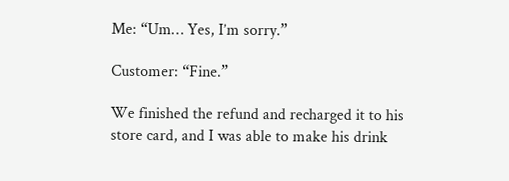Me: “Um… Yes, I’m sorry.”

Customer: “Fine.”

We finished the refund and recharged it to his store card, and I was able to make his drink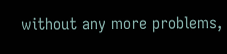without any more problems,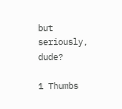but seriously, dude?

1 Thumbs